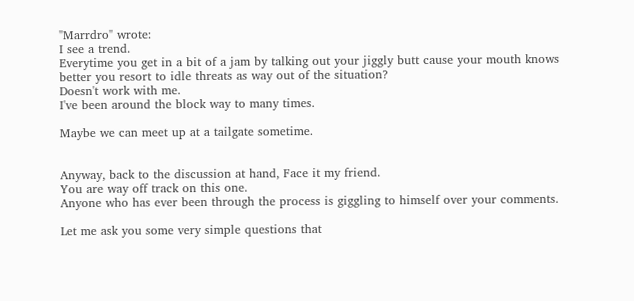"Marrdro" wrote:
I see a trend.
Everytime you get in a bit of a jam by talking out your jiggly butt cause your mouth knows better you resort to idle threats as way out of the situation?
Doesn't work with me.
I've been around the block way to many times.

Maybe we can meet up at a tailgate sometime.


Anyway, back to the discussion at hand, Face it my friend.
You are way off track on this one.
Anyone who has ever been through the process is giggling to himself over your comments.

Let me ask you some very simple questions that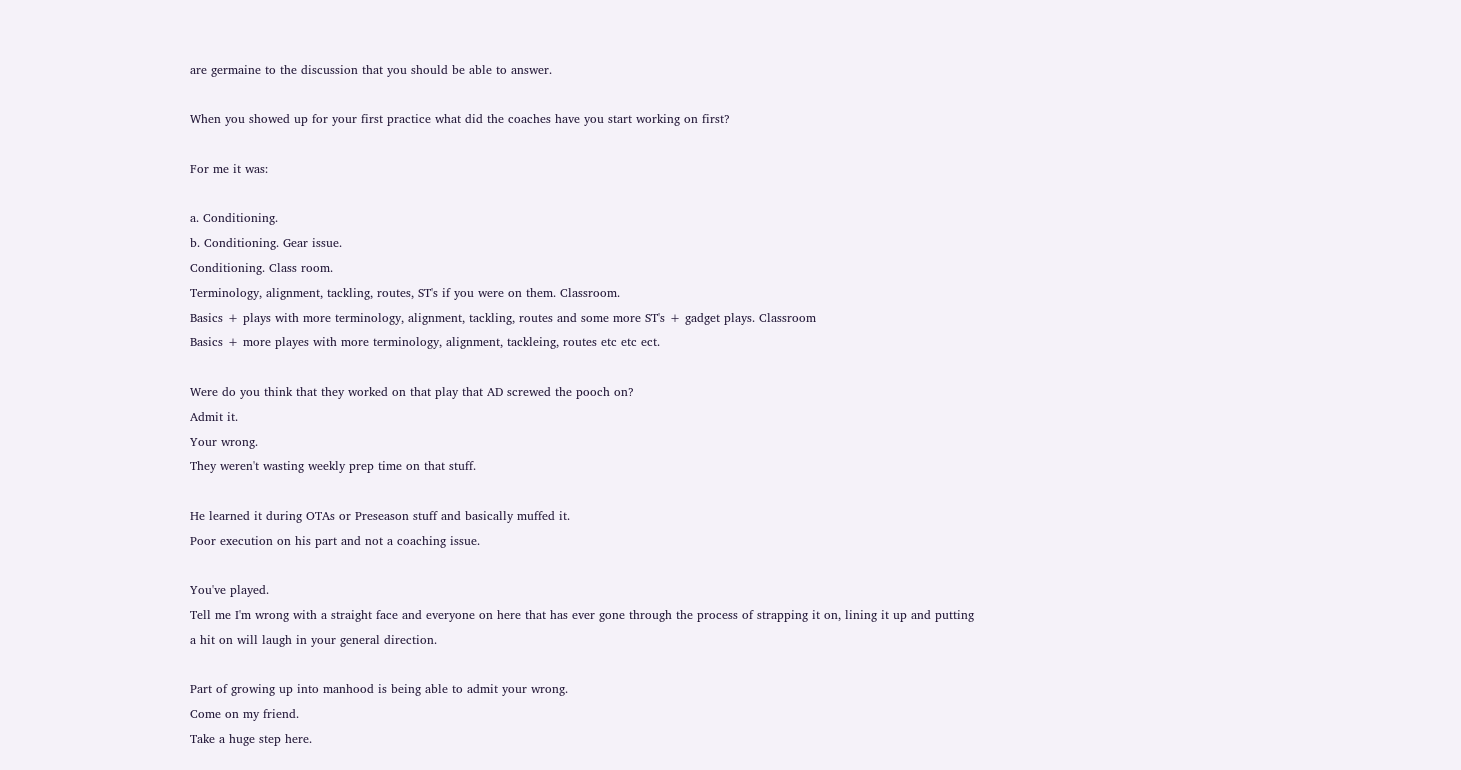are germaine to the discussion that you should be able to answer.

When you showed up for your first practice what did the coaches have you start working on first?

For me it was:

a. Conditioning.
b. Conditioning. Gear issue.
Conditioning. Class room.
Terminology, alignment, tackling, routes, ST's if you were on them. Classroom.
Basics + plays with more terminology, alignment, tackling, routes and some more ST's + gadget plays. Classroom
Basics + more playes with more terminology, alignment, tackleing, routes etc etc ect.

Were do you think that they worked on that play that AD screwed the pooch on?
Admit it.
Your wrong.
They weren't wasting weekly prep time on that stuff.

He learned it during OTAs or Preseason stuff and basically muffed it.
Poor execution on his part and not a coaching issue.

You've played.
Tell me I'm wrong with a straight face and everyone on here that has ever gone through the process of strapping it on, lining it up and putting a hit on will laugh in your general direction.

Part of growing up into manhood is being able to admit your wrong.
Come on my friend.
Take a huge step here.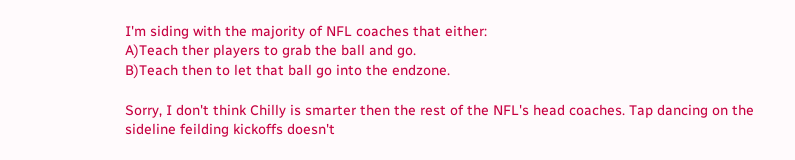I'm siding with the majority of NFL coaches that either:
A)Teach ther players to grab the ball and go.
B)Teach then to let that ball go into the endzone.

Sorry, I don't think Chilly is smarter then the rest of the NFL's head coaches. Tap dancing on the sideline feilding kickoffs doesn't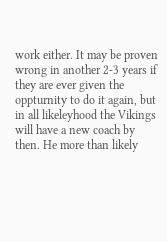work either. It may be proven wrong in another 2-3 years if they are ever given the oppturnity to do it again, but in all likeleyhood the Vikings will have a new coach by then. He more than likely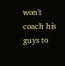won't coach his guys to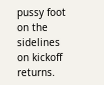pussy foot on the sidelines on kickoff returns.